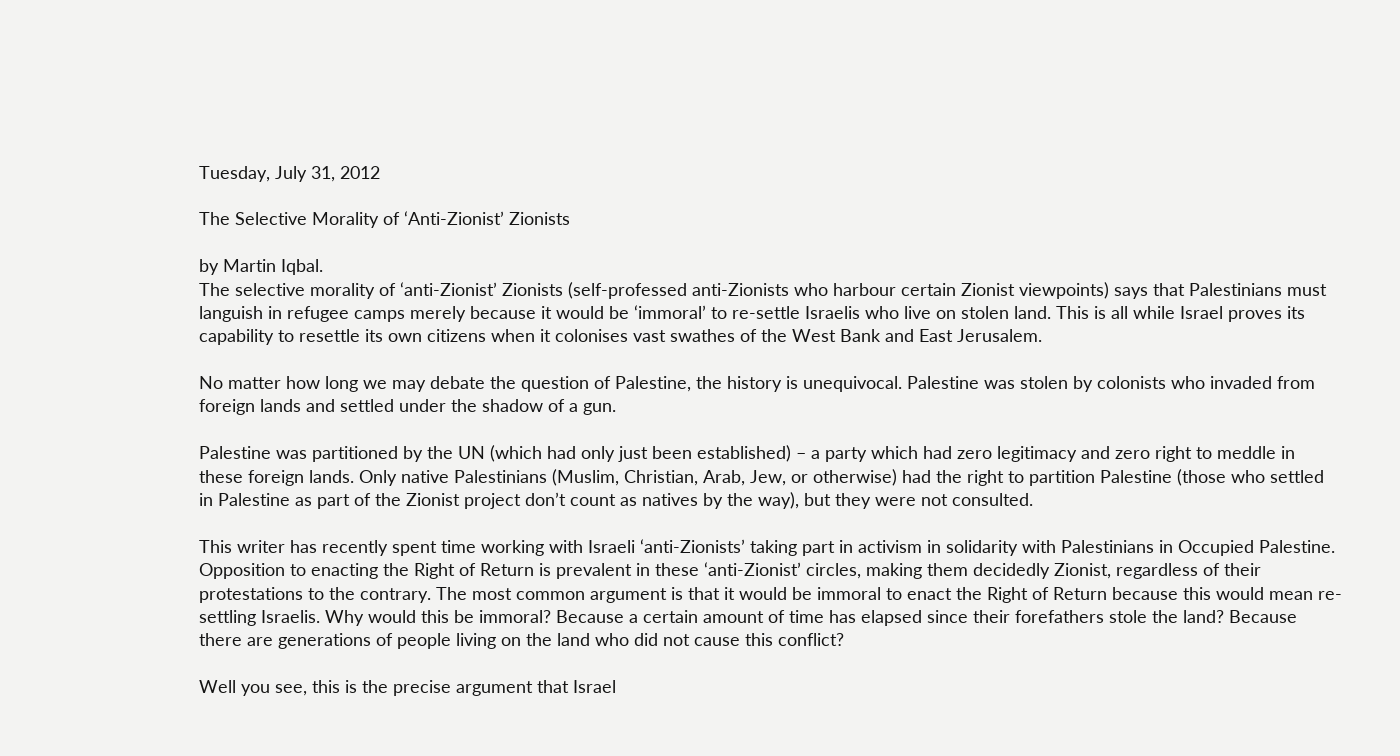Tuesday, July 31, 2012

The Selective Morality of ‘Anti-Zionist’ Zionists

by Martin Iqbal.
The selective morality of ‘anti-Zionist’ Zionists (self-professed anti-Zionists who harbour certain Zionist viewpoints) says that Palestinians must languish in refugee camps merely because it would be ‘immoral’ to re-settle Israelis who live on stolen land. This is all while Israel proves its capability to resettle its own citizens when it colonises vast swathes of the West Bank and East Jerusalem.

No matter how long we may debate the question of Palestine, the history is unequivocal. Palestine was stolen by colonists who invaded from foreign lands and settled under the shadow of a gun.

Palestine was partitioned by the UN (which had only just been established) – a party which had zero legitimacy and zero right to meddle in these foreign lands. Only native Palestinians (Muslim, Christian, Arab, Jew, or otherwise) had the right to partition Palestine (those who settled in Palestine as part of the Zionist project don’t count as natives by the way), but they were not consulted.

This writer has recently spent time working with Israeli ‘anti-Zionists’ taking part in activism in solidarity with Palestinians in Occupied Palestine. Opposition to enacting the Right of Return is prevalent in these ‘anti-Zionist’ circles, making them decidedly Zionist, regardless of their protestations to the contrary. The most common argument is that it would be immoral to enact the Right of Return because this would mean re-settling Israelis. Why would this be immoral? Because a certain amount of time has elapsed since their forefathers stole the land? Because there are generations of people living on the land who did not cause this conflict?

Well you see, this is the precise argument that Israel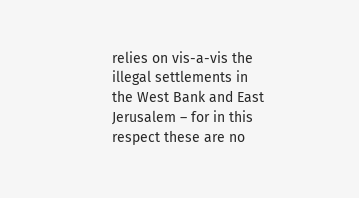relies on vis-a-vis the illegal settlements in the West Bank and East Jerusalem – for in this respect these are no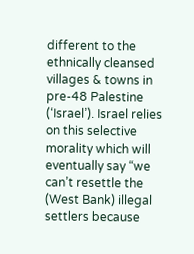different to the ethnically cleansed villages & towns in pre-48 Palestine (‘Israel’). Israel relies on this selective morality which will eventually say “we can’t resettle the (West Bank) illegal settlers because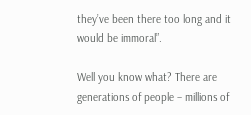they’ve been there too long and it would be immoral”.

Well you know what? There are generations of people – millions of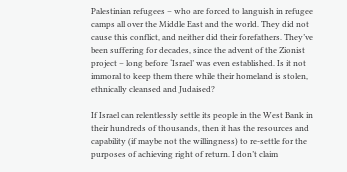Palestinian refugees – who are forced to languish in refugee camps all over the Middle East and the world. They did not cause this conflict, and neither did their forefathers. They’ve been suffering for decades, since the advent of the Zionist project – long before ‘Israel’ was even established. Is it not immoral to keep them there while their homeland is stolen, ethnically cleansed and Judaised?

If Israel can relentlessly settle its people in the West Bank in their hundreds of thousands, then it has the resources and capability (if maybe not the willingness) to re-settle for the purposes of achieving right of return. I don’t claim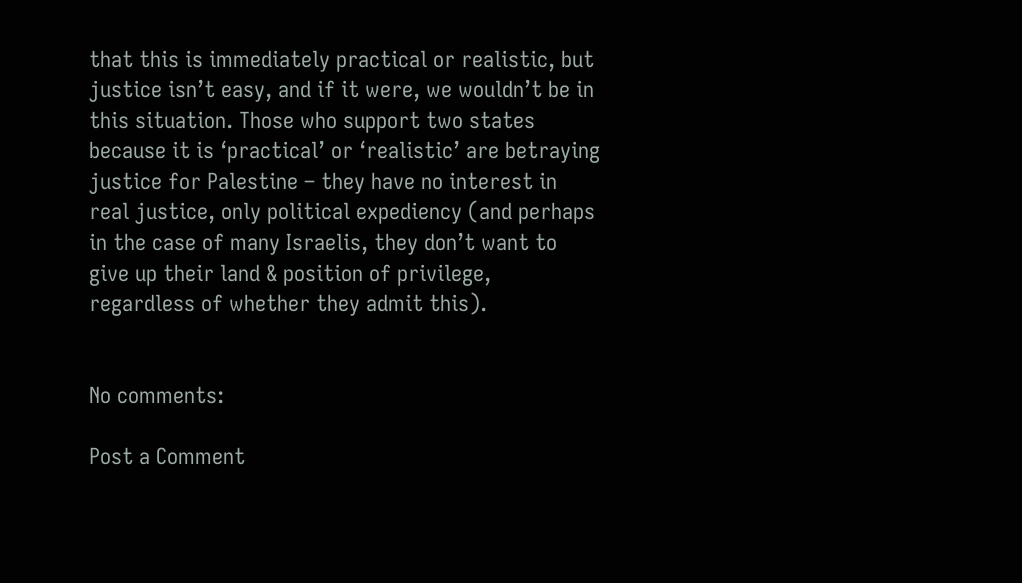that this is immediately practical or realistic, but justice isn’t easy, and if it were, we wouldn’t be in this situation. Those who support two states because it is ‘practical’ or ‘realistic’ are betraying justice for Palestine – they have no interest in real justice, only political expediency (and perhaps in the case of many Israelis, they don’t want to give up their land & position of privilege, regardless of whether they admit this).


No comments:

Post a Comment